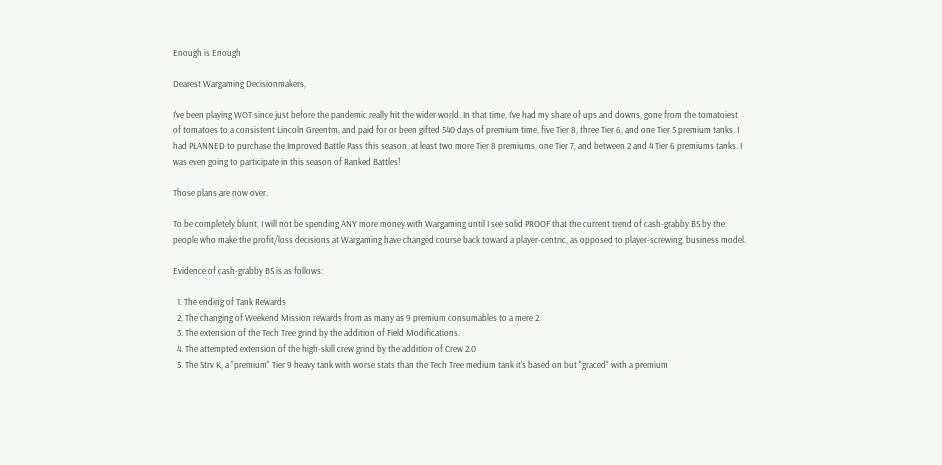Enough is Enough

Dearest Wargaming Decisionmakers,

I've been playing WOT since just before the pandemic really hit the wider world. In that time, I've had my share of ups and downs, gone from the tomatoiest of tomatoes to a consistent Lincoln Greentm, and paid for or been gifted 540 days of premium time, five Tier 8, three Tier 6, and one Tier 5 premium tanks. I had PLANNED to purchase the Improved Battle Pass this season, at least two more Tier 8 premiums, one Tier 7, and between 2 and 4 Tier 6 premiums tanks. I was even going to participate in this season of Ranked Battles!

Those plans are now over.

To be completely blunt, I will not be spending ANY more money with Wargaming until I see solid PROOF that the current trend of cash-grabby BS by the people who make the profit/loss decisions at Wargaming have changed course back toward a player-centric, as opposed to player-screwing, business model.

Evidence of cash-grabby BS is as follows:

  1. The ending of Tank Rewards
  2. The changing of Weekend Mission rewards from as many as 9 premium consumables to a mere 2.
  3. The extension of the Tech Tree grind by the addition of Field Modifications.
  4. The attempted extension of the high-skill crew grind by the addition of Crew 2.0
  5. The Strv K, a "premium" Tier 9 heavy tank with worse stats than the Tech Tree medium tank it's based on but "graced" with a premium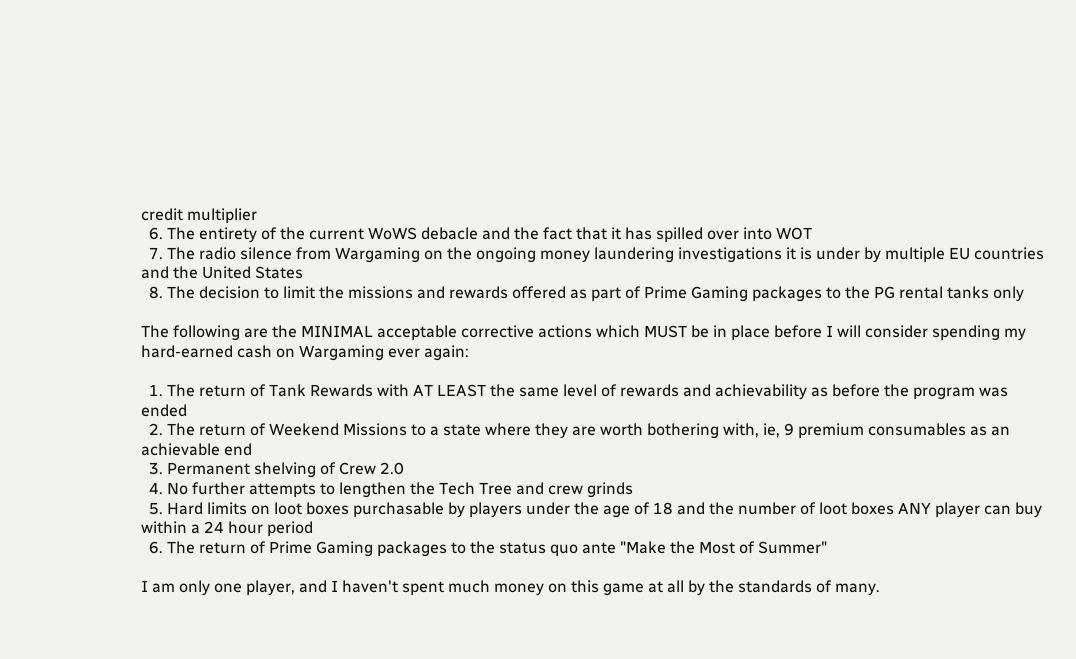credit multiplier
  6. The entirety of the current WoWS debacle and the fact that it has spilled over into WOT
  7. The radio silence from Wargaming on the ongoing money laundering investigations it is under by multiple EU countries and the United States
  8. The decision to limit the missions and rewards offered as part of Prime Gaming packages to the PG rental tanks only

The following are the MINIMAL acceptable corrective actions which MUST be in place before I will consider spending my hard-earned cash on Wargaming ever again:

  1. The return of Tank Rewards with AT LEAST the same level of rewards and achievability as before the program was ended
  2. The return of Weekend Missions to a state where they are worth bothering with, ie, 9 premium consumables as an achievable end
  3. Permanent shelving of Crew 2.0
  4. No further attempts to lengthen the Tech Tree and crew grinds
  5. Hard limits on loot boxes purchasable by players under the age of 18 and the number of loot boxes ANY player can buy within a 24 hour period
  6. The return of Prime Gaming packages to the status quo ante "Make the Most of Summer"

I am only one player, and I haven't spent much money on this game at all by the standards of many.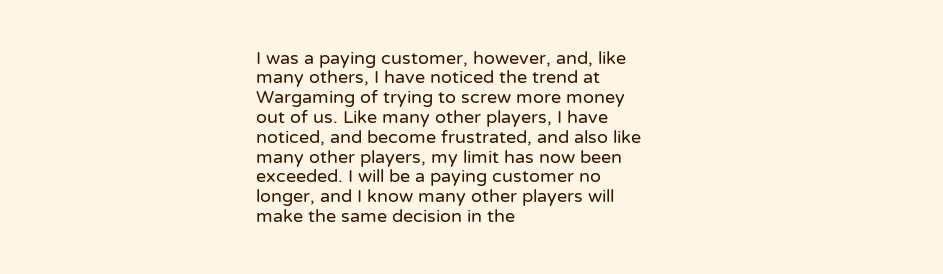I was a paying customer, however, and, like many others, I have noticed the trend at Wargaming of trying to screw more money out of us. Like many other players, I have noticed, and become frustrated, and also like many other players, my limit has now been exceeded. I will be a paying customer no longer, and I know many other players will make the same decision in the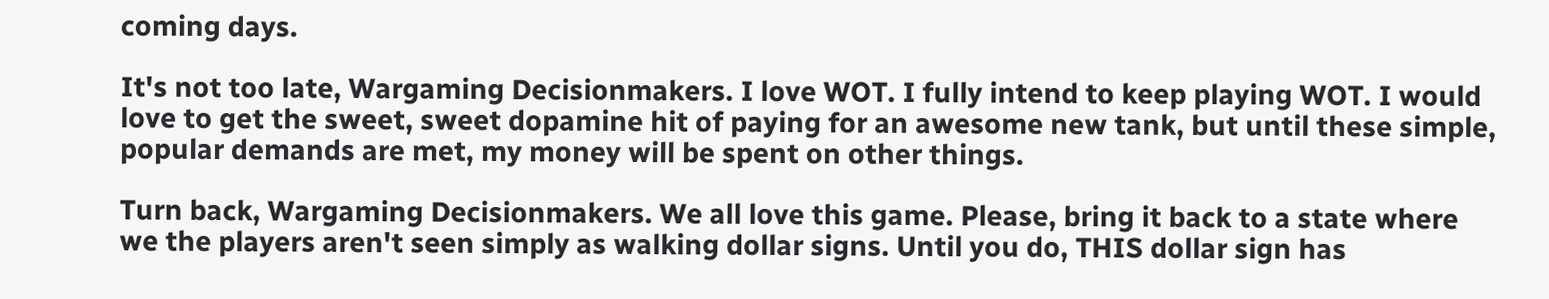coming days.

It's not too late, Wargaming Decisionmakers. I love WOT. I fully intend to keep playing WOT. I would love to get the sweet, sweet dopamine hit of paying for an awesome new tank, but until these simple, popular demands are met, my money will be spent on other things.

Turn back, Wargaming Decisionmakers. We all love this game. Please, bring it back to a state where we the players aren't seen simply as walking dollar signs. Until you do, THIS dollar sign has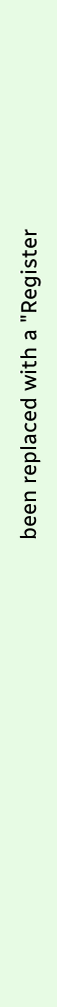been replaced with a "Register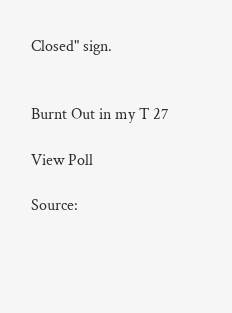Closed" sign.


Burnt Out in my T 27

View Poll

Source: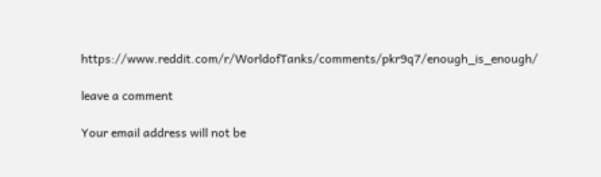https://www.reddit.com/r/WorldofTanks/comments/pkr9q7/enough_is_enough/

leave a comment

Your email address will not be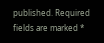published. Required fields are marked *